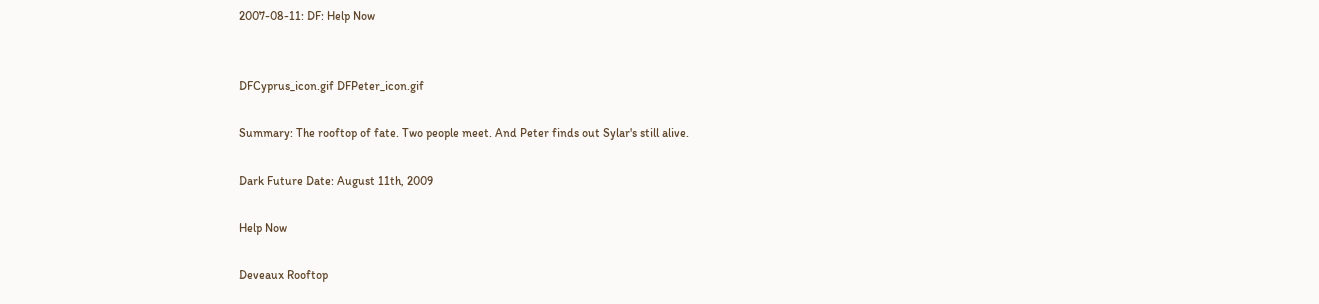2007-08-11: DF: Help Now


DFCyprus_icon.gif DFPeter_icon.gif

Summary: The rooftop of fate. Two people meet. And Peter finds out Sylar's still alive.

Dark Future Date: August 11th, 2009

Help Now

Deveaux Rooftop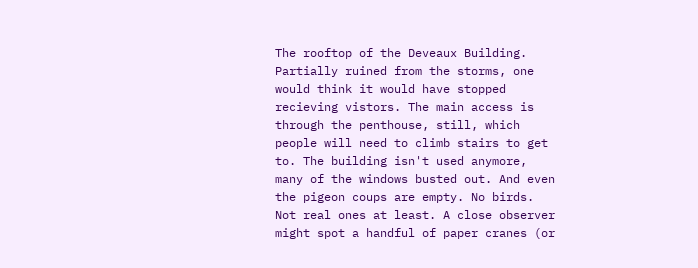The rooftop of the Deveaux Building. Partially ruined from the storms, one would think it would have stopped recieving vistors. The main access is through the penthouse, still, which people will need to climb stairs to get to. The building isn't used anymore, many of the windows busted out. And even the pigeon coups are empty. No birds. Not real ones at least. A close observer might spot a handful of paper cranes (or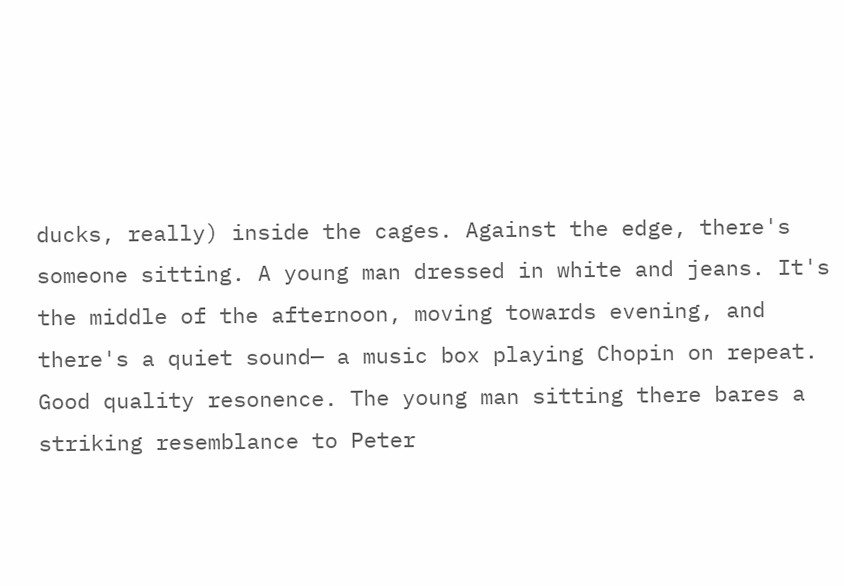ducks, really) inside the cages. Against the edge, there's someone sitting. A young man dressed in white and jeans. It's the middle of the afternoon, moving towards evening, and there's a quiet sound— a music box playing Chopin on repeat. Good quality resonence. The young man sitting there bares a striking resemblance to Peter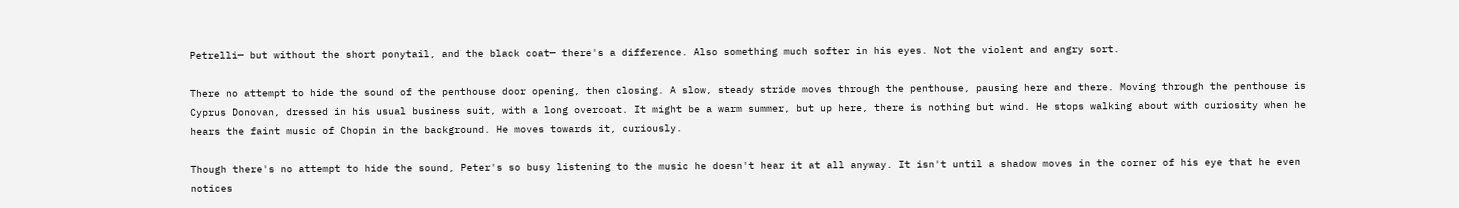Petrelli— but without the short ponytail, and the black coat— there's a difference. Also something much softer in his eyes. Not the violent and angry sort.

There no attempt to hide the sound of the penthouse door opening, then closing. A slow, steady stride moves through the penthouse, pausing here and there. Moving through the penthouse is Cyprus Donovan, dressed in his usual business suit, with a long overcoat. It might be a warm summer, but up here, there is nothing but wind. He stops walking about with curiosity when he hears the faint music of Chopin in the background. He moves towards it, curiously.

Though there's no attempt to hide the sound, Peter's so busy listening to the music he doesn't hear it at all anyway. It isn't until a shadow moves in the corner of his eye that he even notices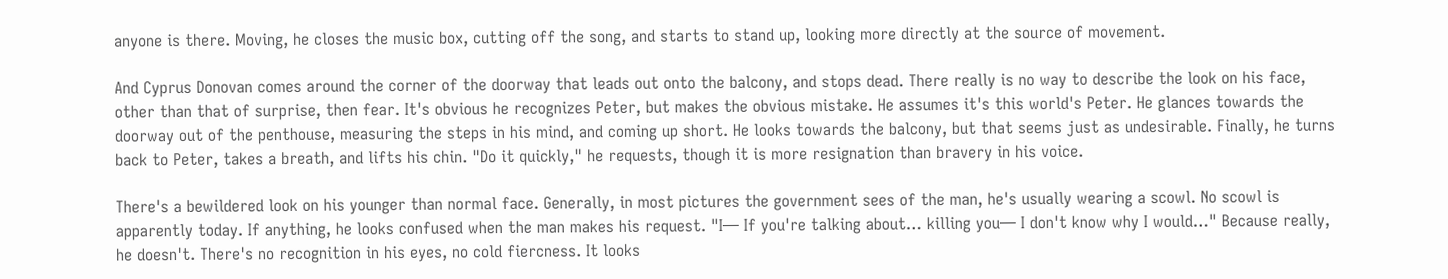anyone is there. Moving, he closes the music box, cutting off the song, and starts to stand up, looking more directly at the source of movement.

And Cyprus Donovan comes around the corner of the doorway that leads out onto the balcony, and stops dead. There really is no way to describe the look on his face, other than that of surprise, then fear. It's obvious he recognizes Peter, but makes the obvious mistake. He assumes it's this world's Peter. He glances towards the doorway out of the penthouse, measuring the steps in his mind, and coming up short. He looks towards the balcony, but that seems just as undesirable. Finally, he turns back to Peter, takes a breath, and lifts his chin. "Do it quickly," he requests, though it is more resignation than bravery in his voice.

There's a bewildered look on his younger than normal face. Generally, in most pictures the government sees of the man, he's usually wearing a scowl. No scowl is apparently today. If anything, he looks confused when the man makes his request. "I— If you're talking about… killing you— I don't know why I would…" Because really, he doesn't. There's no recognition in his eyes, no cold fiercness. It looks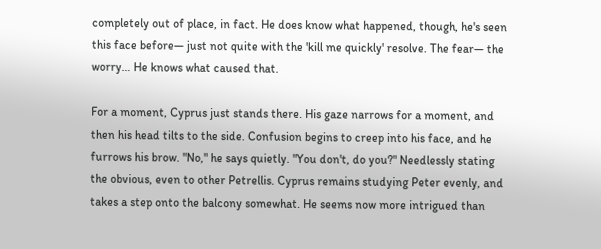completely out of place, in fact. He does know what happened, though, he's seen this face before— just not quite with the 'kill me quickly' resolve. The fear— the worry… He knows what caused that.

For a moment, Cyprus just stands there. His gaze narrows for a moment, and then his head tilts to the side. Confusion begins to creep into his face, and he furrows his brow. "No," he says quietly. "You don't, do you?" Needlessly stating the obvious, even to other Petrellis. Cyprus remains studying Peter evenly, and takes a step onto the balcony somewhat. He seems now more intrigued than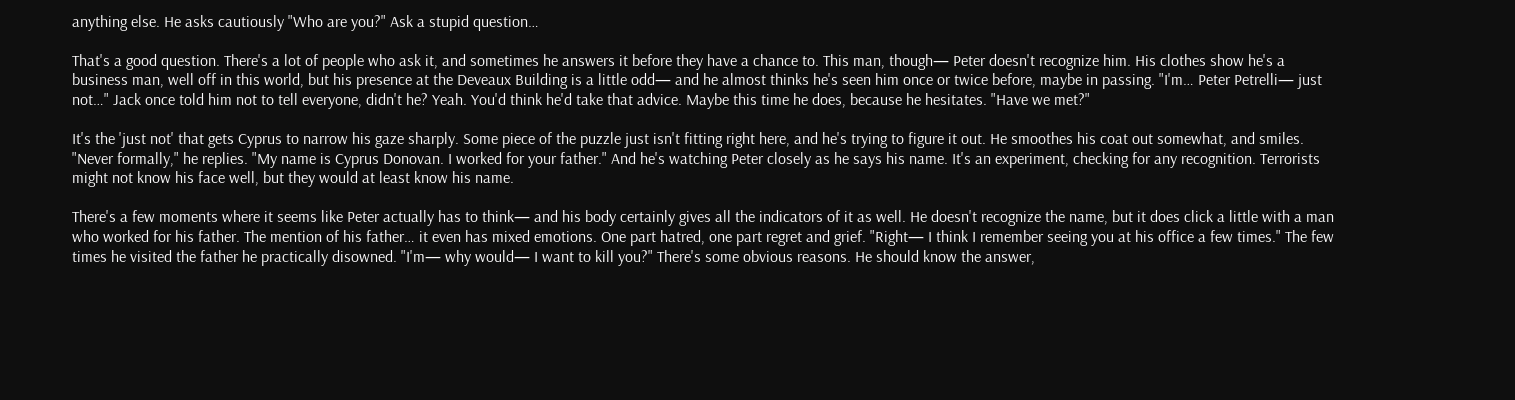anything else. He asks cautiously "Who are you?" Ask a stupid question…

That's a good question. There's a lot of people who ask it, and sometimes he answers it before they have a chance to. This man, though— Peter doesn't recognize him. His clothes show he's a business man, well off in this world, but his presence at the Deveaux Building is a little odd— and he almost thinks he's seen him once or twice before, maybe in passing. "I'm… Peter Petrelli— just not…" Jack once told him not to tell everyone, didn't he? Yeah. You'd think he'd take that advice. Maybe this time he does, because he hesitates. "Have we met?"

It's the 'just not' that gets Cyprus to narrow his gaze sharply. Some piece of the puzzle just isn't fitting right here, and he's trying to figure it out. He smoothes his coat out somewhat, and smiles. "Never formally," he replies. "My name is Cyprus Donovan. I worked for your father." And he's watching Peter closely as he says his name. It's an experiment, checking for any recognition. Terrorists might not know his face well, but they would at least know his name.

There's a few moments where it seems like Peter actually has to think— and his body certainly gives all the indicators of it as well. He doesn't recognize the name, but it does click a little with a man who worked for his father. The mention of his father… it even has mixed emotions. One part hatred, one part regret and grief. "Right— I think I remember seeing you at his office a few times." The few times he visited the father he practically disowned. "I'm— why would— I want to kill you?" There's some obvious reasons. He should know the answer,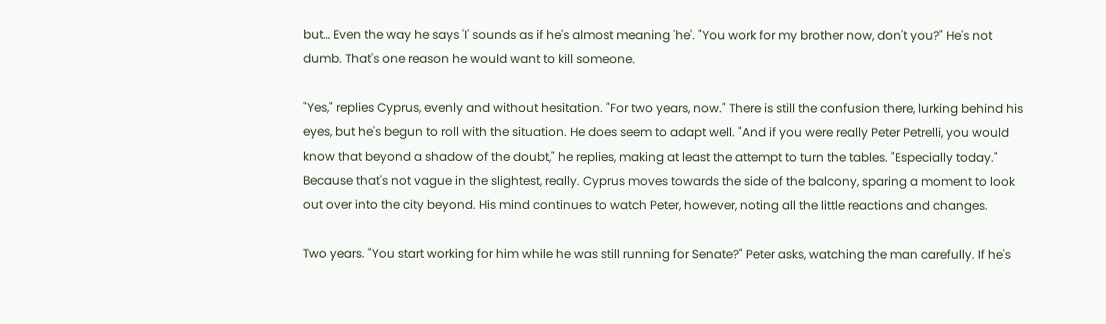but… Even the way he says 'I' sounds as if he's almost meaning 'he'. "You work for my brother now, don't you?" He's not dumb. That's one reason he would want to kill someone.

"Yes," replies Cyprus, evenly and without hesitation. "For two years, now." There is still the confusion there, lurking behind his eyes, but he's begun to roll with the situation. He does seem to adapt well. "And if you were really Peter Petrelli, you would know that beyond a shadow of the doubt," he replies, making at least the attempt to turn the tables. "Especially today." Because that's not vague in the slightest, really. Cyprus moves towards the side of the balcony, sparing a moment to look out over into the city beyond. His mind continues to watch Peter, however, noting all the little reactions and changes.

Two years. "You start working for him while he was still running for Senate?" Peter asks, watching the man carefully. If he's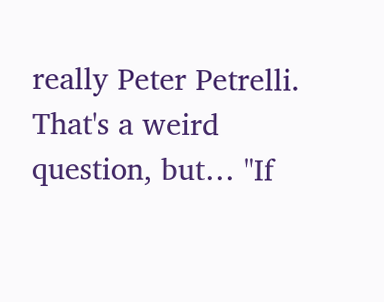really Peter Petrelli. That's a weird question, but… "If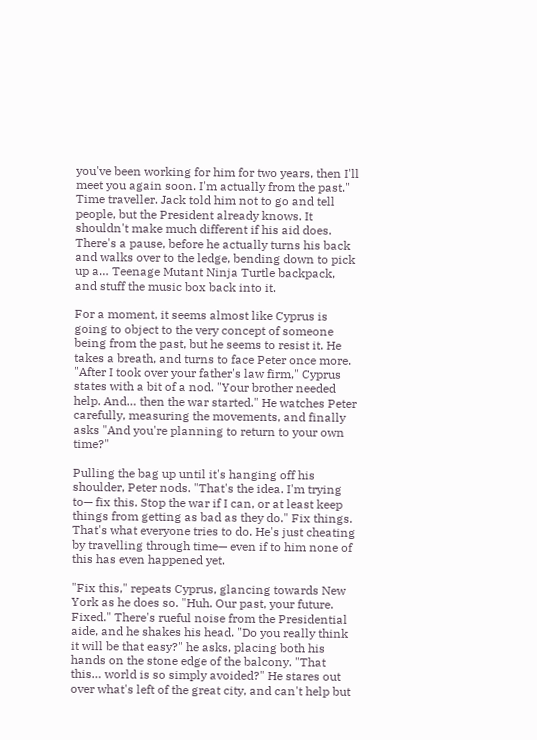you've been working for him for two years, then I'll meet you again soon. I'm actually from the past." Time traveller. Jack told him not to go and tell people, but the President already knows. It shouldn't make much different if his aid does. There's a pause, before he actually turns his back and walks over to the ledge, bending down to pick up a… Teenage Mutant Ninja Turtle backpack, and stuff the music box back into it.

For a moment, it seems almost like Cyprus is going to object to the very concept of someone being from the past, but he seems to resist it. He takes a breath, and turns to face Peter once more. "After I took over your father's law firm," Cyprus states with a bit of a nod. "Your brother needed help. And… then the war started." He watches Peter carefully, measuring the movements, and finally asks "And you're planning to return to your own time?"

Pulling the bag up until it's hanging off his shoulder, Peter nods. "That's the idea. I'm trying to— fix this. Stop the war if I can, or at least keep things from getting as bad as they do." Fix things. That's what everyone tries to do. He's just cheating by travelling through time— even if to him none of this has even happened yet.

"Fix this," repeats Cyprus, glancing towards New York as he does so. "Huh. Our past, your future. Fixed." There's rueful noise from the Presidential aide, and he shakes his head. "Do you really think it will be that easy?" he asks, placing both his hands on the stone edge of the balcony. "That this… world is so simply avoided?" He stares out over what's left of the great city, and can't help but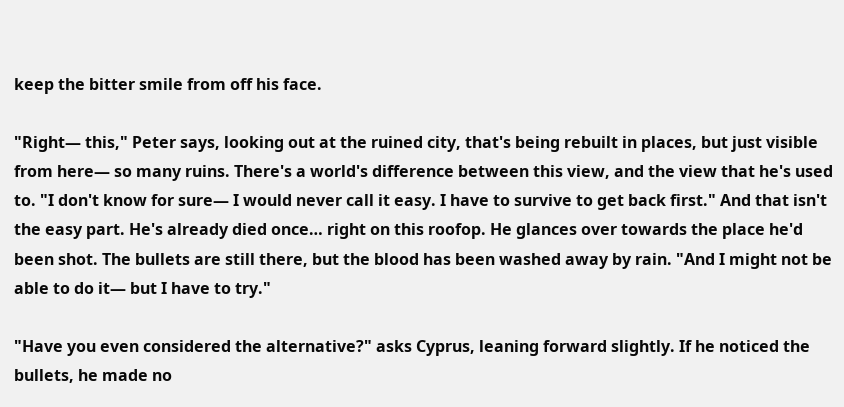keep the bitter smile from off his face.

"Right— this," Peter says, looking out at the ruined city, that's being rebuilt in places, but just visible from here— so many ruins. There's a world's difference between this view, and the view that he's used to. "I don't know for sure— I would never call it easy. I have to survive to get back first." And that isn't the easy part. He's already died once… right on this roofop. He glances over towards the place he'd been shot. The bullets are still there, but the blood has been washed away by rain. "And I might not be able to do it— but I have to try."

"Have you even considered the alternative?" asks Cyprus, leaning forward slightly. If he noticed the bullets, he made no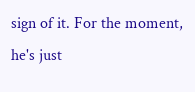sign of it. For the moment, he's just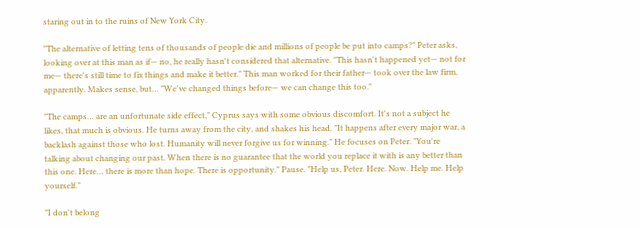staring out in to the ruins of New York City.

"The alternative of letting tens of thousands of people die and millions of people be put into camps?" Peter asks, looking over at this man as if— no, he really hasn't considered that alternative. "This hasn't happened yet— not for me— there's still time to fix things and make it better." This man worked for their father— took over the law firm, apparently. Makes sense, but… "We've changed things before— we can change this too."

"The camps… are an unfortunate side effect," Cyprus says with some obvious discomfort. It's not a subject he likes, that much is obvious. He turns away from the city, and shakes his head. "It happens after every major war, a backlash against those who lost. Humanity will never forgive us for winning." He focuses on Peter. "You're talking about changing our past. When there is no guarantee that the world you replace it with is any better than this one. Here… there is more than hope. There is opportunity." Pause. "Help us, Peter. Here. Now. Help me. Help yourself."

"I don't belong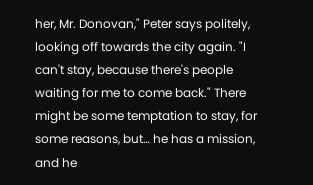her, Mr. Donovan," Peter says politely, looking off towards the city again. "I can't stay, because there's people waiting for me to come back." There might be some temptation to stay, for some reasons, but… he has a mission, and he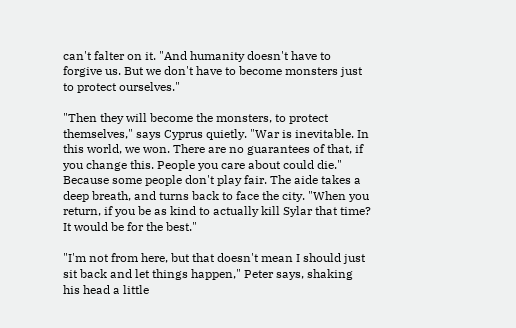can't falter on it. "And humanity doesn't have to forgive us. But we don't have to become monsters just to protect ourselves."

"Then they will become the monsters, to protect themselves," says Cyprus quietly. "War is inevitable. In this world, we won. There are no guarantees of that, if you change this. People you care about could die." Because some people don't play fair. The aide takes a deep breath, and turns back to face the city. "When you return, if you be as kind to actually kill Sylar that time? It would be for the best."

"I'm not from here, but that doesn't mean I should just sit back and let things happen," Peter says, shaking his head a little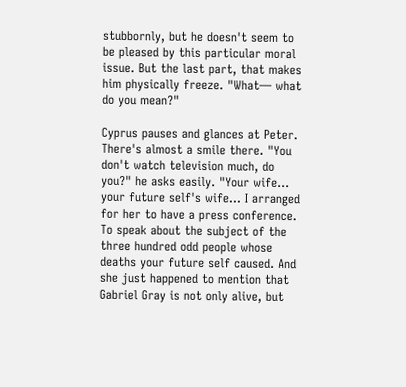stubbornly, but he doesn't seem to be pleased by this particular moral issue. But the last part, that makes him physically freeze. "What— what do you mean?"

Cyprus pauses and glances at Peter. There's almost a smile there. "You don't watch television much, do you?" he asks easily. "Your wife… your future self's wife… I arranged for her to have a press conference. To speak about the subject of the three hundred odd people whose deaths your future self caused. And she just happened to mention that Gabriel Gray is not only alive, but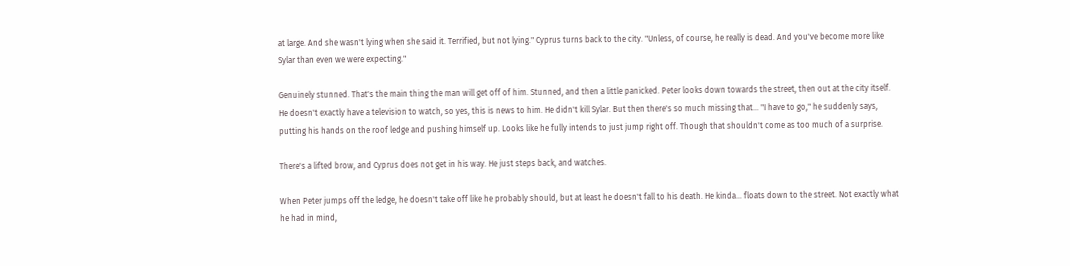at large. And she wasn't lying when she said it. Terrified, but not lying." Cyprus turns back to the city. "Unless, of course, he really is dead. And you've become more like Sylar than even we were expecting."

Genuinely stunned. That's the main thing the man will get off of him. Stunned, and then a little panicked. Peter looks down towards the street, then out at the city itself. He doesn't exactly have a television to watch, so yes, this is news to him. He didn't kill Sylar. But then there's so much missing that… "I have to go," he suddenly says, putting his hands on the roof ledge and pushing himself up. Looks like he fully intends to just jump right off. Though that shouldn't come as too much of a surprise.

There's a lifted brow, and Cyprus does not get in his way. He just steps back, and watches.

When Peter jumps off the ledge, he doesn't take off like he probably should, but at least he doesn't fall to his death. He kinda… floats down to the street. Not exactly what he had in mind,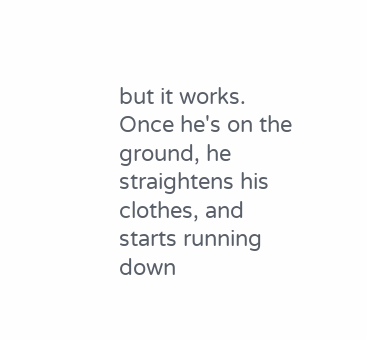but it works. Once he's on the ground, he straightens his clothes, and starts running down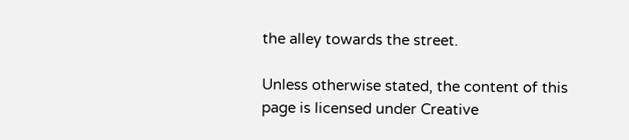the alley towards the street.

Unless otherwise stated, the content of this page is licensed under Creative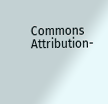Commons Attribution-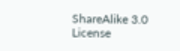ShareAlike 3.0 License